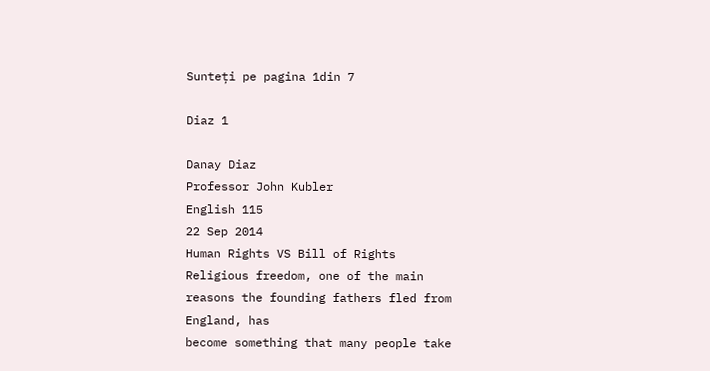Sunteți pe pagina 1din 7

Diaz 1

Danay Diaz
Professor John Kubler
English 115
22 Sep 2014
Human Rights VS Bill of Rights
Religious freedom, one of the main reasons the founding fathers fled from England, has
become something that many people take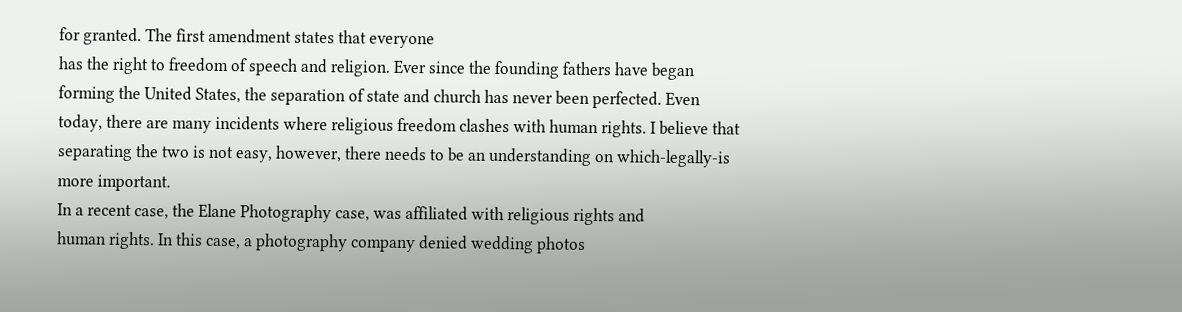for granted. The first amendment states that everyone
has the right to freedom of speech and religion. Ever since the founding fathers have began
forming the United States, the separation of state and church has never been perfected. Even
today, there are many incidents where religious freedom clashes with human rights. I believe that
separating the two is not easy, however, there needs to be an understanding on which-legally-is
more important.
In a recent case, the Elane Photography case, was affiliated with religious rights and
human rights. In this case, a photography company denied wedding photos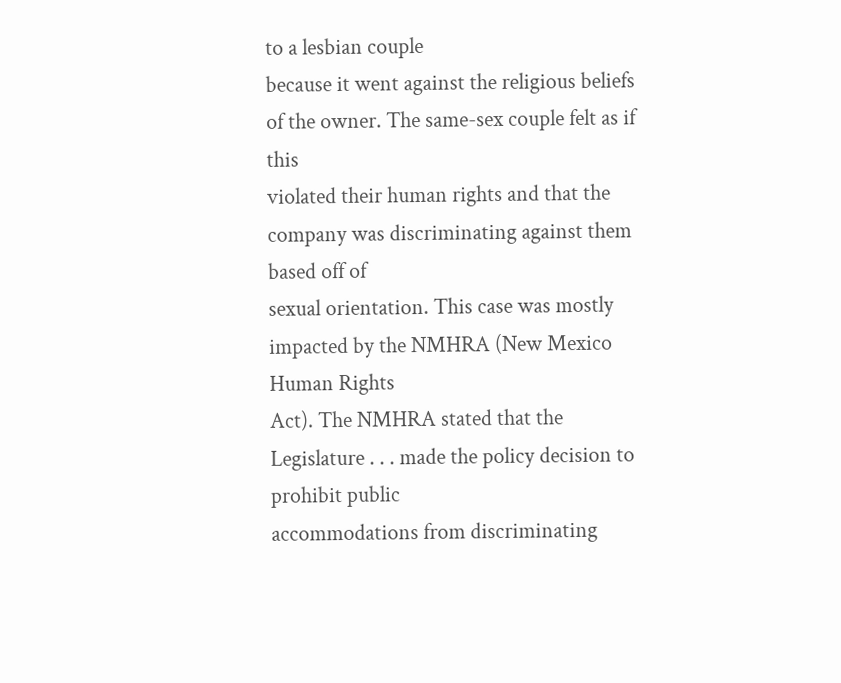to a lesbian couple
because it went against the religious beliefs of the owner. The same-sex couple felt as if this
violated their human rights and that the company was discriminating against them based off of
sexual orientation. This case was mostly impacted by the NMHRA (New Mexico Human Rights
Act). The NMHRA stated that the Legislature . . . made the policy decision to prohibit public
accommodations from discriminating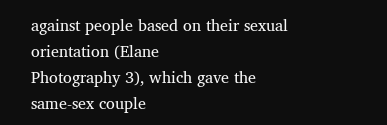against people based on their sexual orientation (Elane
Photography 3), which gave the same-sex couple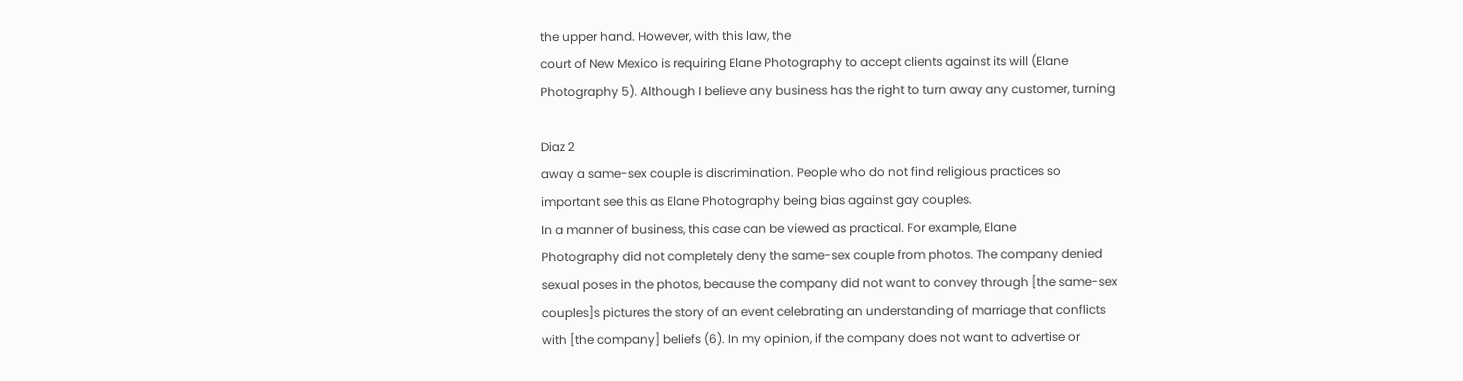the upper hand. However, with this law, the
court of New Mexico is requiring Elane Photography to accept clients against its will (Elane
Photography 5). Although I believe any business has the right to turn away any customer, turning

Diaz 2
away a same-sex couple is discrimination. People who do not find religious practices so
important see this as Elane Photography being bias against gay couples.
In a manner of business, this case can be viewed as practical. For example, Elane
Photography did not completely deny the same-sex couple from photos. The company denied
sexual poses in the photos, because the company did not want to convey through [the same-sex
couples]s pictures the story of an event celebrating an understanding of marriage that conflicts
with [the company] beliefs (6). In my opinion, if the company does not want to advertise or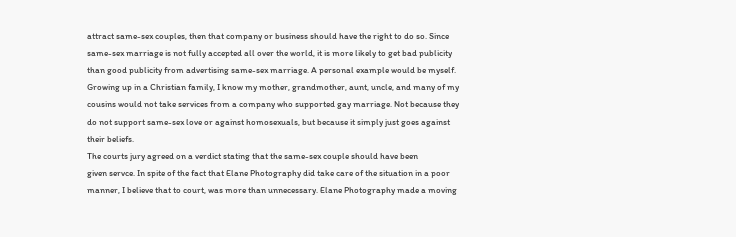attract same-sex couples, then that company or business should have the right to do so. Since
same-sex marriage is not fully accepted all over the world, it is more likely to get bad publicity
than good publicity from advertising same-sex marriage. A personal example would be myself.
Growing up in a Christian family, I know my mother, grandmother, aunt, uncle, and many of my
cousins would not take services from a company who supported gay marriage. Not because they
do not support same-sex love or against homosexuals, but because it simply just goes against
their beliefs.
The courts jury agreed on a verdict stating that the same-sex couple should have been
given servce. In spite of the fact that Elane Photography did take care of the situation in a poor
manner, I believe that to court, was more than unnecessary. Elane Photography made a moving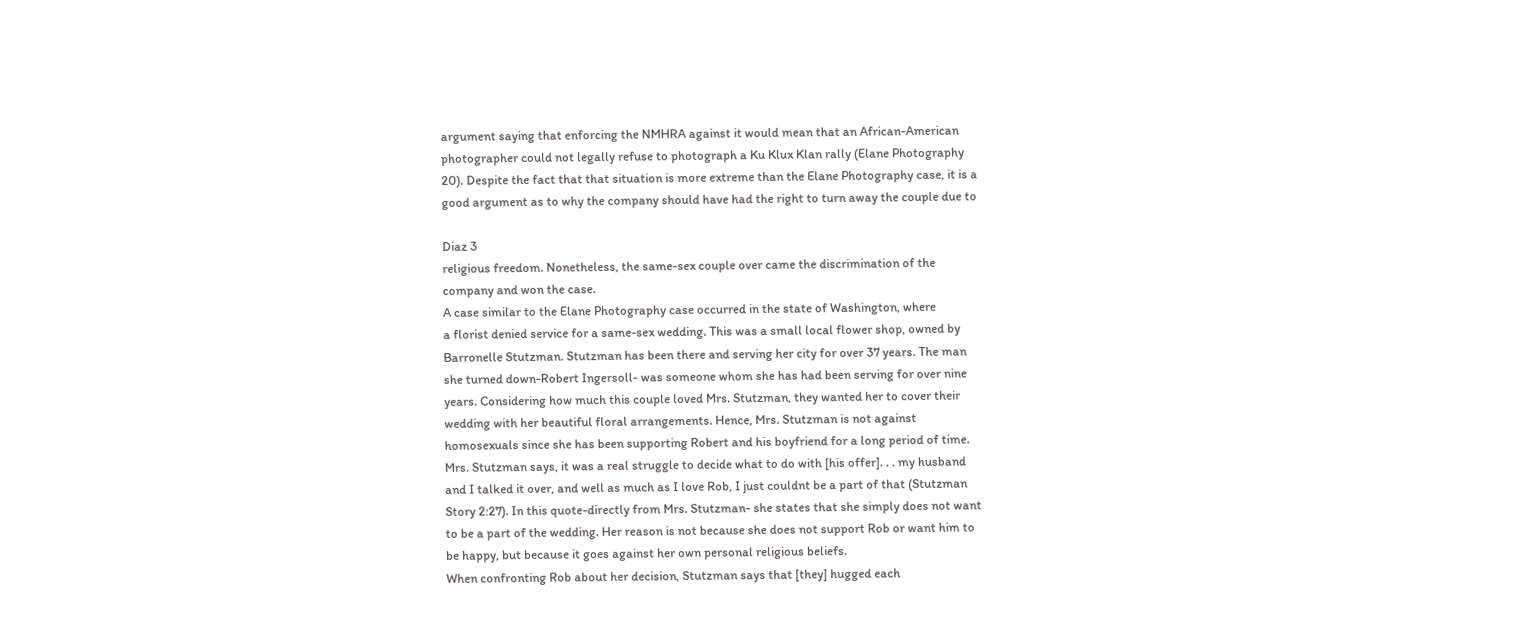argument saying that enforcing the NMHRA against it would mean that an African-American
photographer could not legally refuse to photograph a Ku Klux Klan rally (Elane Photography
20). Despite the fact that that situation is more extreme than the Elane Photography case, it is a
good argument as to why the company should have had the right to turn away the couple due to

Diaz 3
religious freedom. Nonetheless, the same-sex couple over came the discrimination of the
company and won the case.
A case similar to the Elane Photography case occurred in the state of Washington, where
a florist denied service for a same-sex wedding. This was a small local flower shop, owned by
Barronelle Stutzman. Stutzman has been there and serving her city for over 37 years. The man
she turned down-Robert Ingersoll- was someone whom she has had been serving for over nine
years. Considering how much this couple loved Mrs. Stutzman, they wanted her to cover their
wedding with her beautiful floral arrangements. Hence, Mrs. Stutzman is not against
homosexuals since she has been supporting Robert and his boyfriend for a long period of time.
Mrs. Stutzman says, it was a real struggle to decide what to do with [his offer]. . . my husband
and I talked it over, and well as much as I love Rob, I just couldnt be a part of that (Stutzman
Story 2:27). In this quote-directly from Mrs. Stutzman- she states that she simply does not want
to be a part of the wedding. Her reason is not because she does not support Rob or want him to
be happy, but because it goes against her own personal religious beliefs.
When confronting Rob about her decision, Stutzman says that [they] hugged each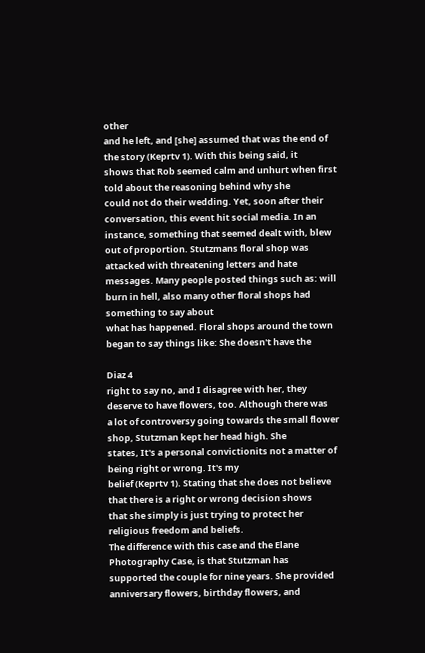other
and he left, and [she] assumed that was the end of the story (Keprtv 1). With this being said, it
shows that Rob seemed calm and unhurt when first told about the reasoning behind why she
could not do their wedding. Yet, soon after their conversation, this event hit social media. In an
instance, something that seemed dealt with, blew out of proportion. Stutzmans floral shop was
attacked with threatening letters and hate messages. Many people posted things such as: will burn in hell, also many other floral shops had something to say about
what has happened. Floral shops around the town began to say things like: She doesn't have the

Diaz 4
right to say no, and I disagree with her, they deserve to have flowers, too. Although there was
a lot of controversy going towards the small flower shop, Stutzman kept her head high. She
states, It's a personal convictionits not a matter of being right or wrong. It's my
belief (Keprtv 1). Stating that she does not believe that there is a right or wrong decision shows
that she simply is just trying to protect her religious freedom and beliefs.
The difference with this case and the Elane Photography Case, is that Stutzman has
supported the couple for nine years. She provided anniversary flowers, birthday flowers, and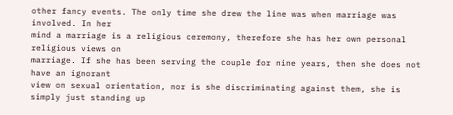other fancy events. The only time she drew the line was when marriage was involved. In her
mind a marriage is a religious ceremony, therefore she has her own personal religious views on
marriage. If she has been serving the couple for nine years, then she does not have an ignorant
view on sexual orientation, nor is she discriminating against them, she is simply just standing up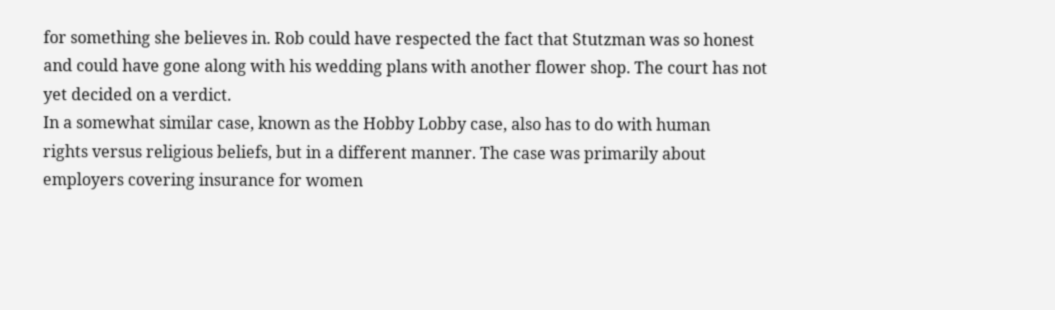for something she believes in. Rob could have respected the fact that Stutzman was so honest
and could have gone along with his wedding plans with another flower shop. The court has not
yet decided on a verdict.
In a somewhat similar case, known as the Hobby Lobby case, also has to do with human
rights versus religious beliefs, but in a different manner. The case was primarily about
employers covering insurance for women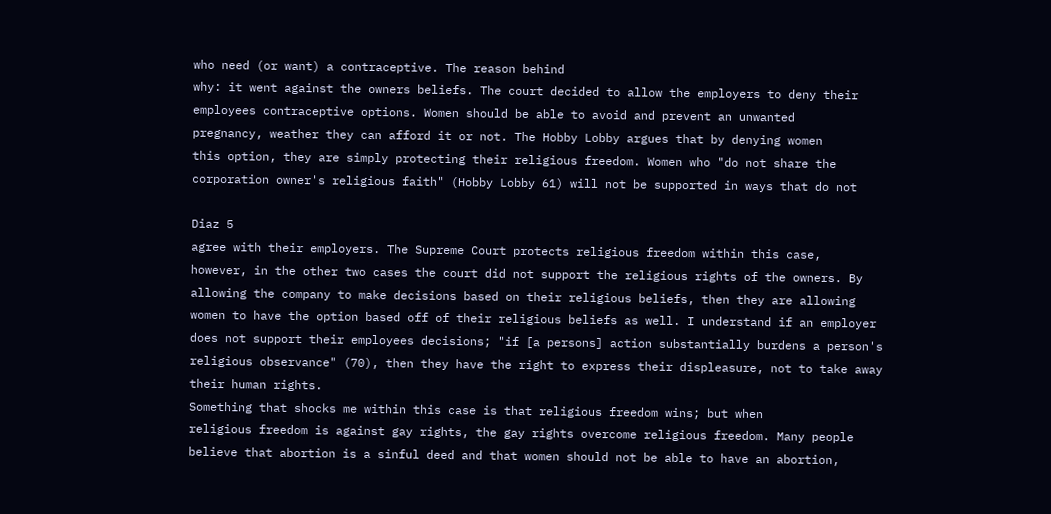who need (or want) a contraceptive. The reason behind
why: it went against the owners beliefs. The court decided to allow the employers to deny their
employees contraceptive options. Women should be able to avoid and prevent an unwanted
pregnancy, weather they can afford it or not. The Hobby Lobby argues that by denying women
this option, they are simply protecting their religious freedom. Women who "do not share the
corporation owner's religious faith" (Hobby Lobby 61) will not be supported in ways that do not

Diaz 5
agree with their employers. The Supreme Court protects religious freedom within this case,
however, in the other two cases the court did not support the religious rights of the owners. By
allowing the company to make decisions based on their religious beliefs, then they are allowing
women to have the option based off of their religious beliefs as well. I understand if an employer
does not support their employees decisions; "if [a persons] action substantially burdens a person's
religious observance" (70), then they have the right to express their displeasure, not to take away
their human rights.
Something that shocks me within this case is that religious freedom wins; but when
religious freedom is against gay rights, the gay rights overcome religious freedom. Many people
believe that abortion is a sinful deed and that women should not be able to have an abortion,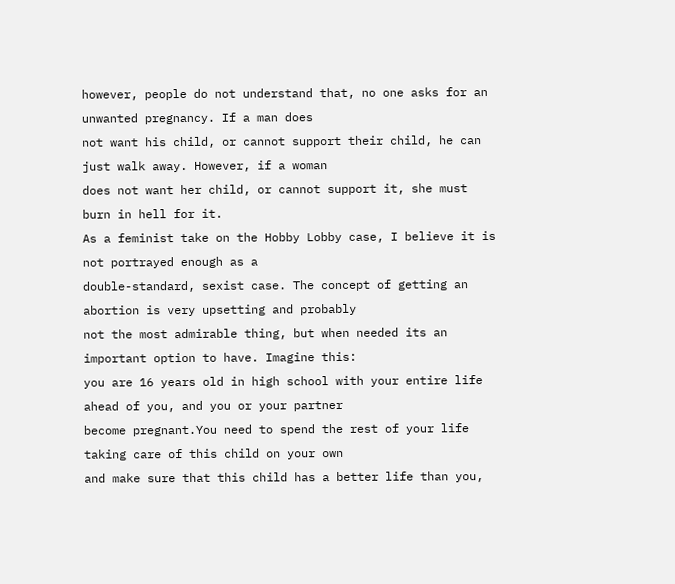however, people do not understand that, no one asks for an unwanted pregnancy. If a man does
not want his child, or cannot support their child, he can just walk away. However, if a woman
does not want her child, or cannot support it, she must burn in hell for it.
As a feminist take on the Hobby Lobby case, I believe it is not portrayed enough as a
double-standard, sexist case. The concept of getting an abortion is very upsetting and probably
not the most admirable thing, but when needed its an important option to have. Imagine this:
you are 16 years old in high school with your entire life ahead of you, and you or your partner
become pregnant.You need to spend the rest of your life taking care of this child on your own
and make sure that this child has a better life than you,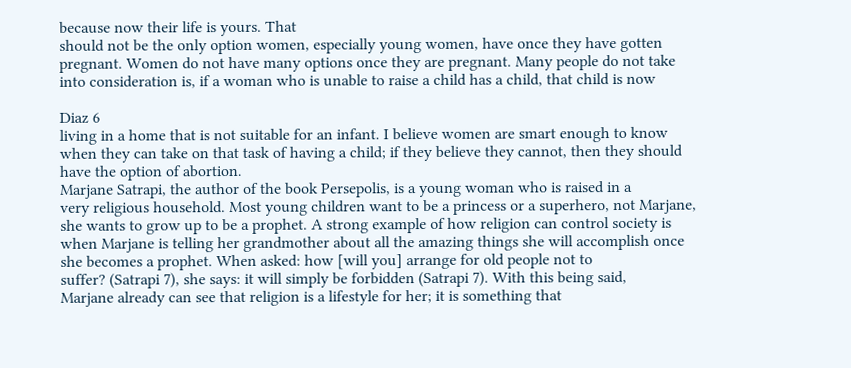because now their life is yours. That
should not be the only option women, especially young women, have once they have gotten
pregnant. Women do not have many options once they are pregnant. Many people do not take
into consideration is, if a woman who is unable to raise a child has a child, that child is now

Diaz 6
living in a home that is not suitable for an infant. I believe women are smart enough to know
when they can take on that task of having a child; if they believe they cannot, then they should
have the option of abortion.
Marjane Satrapi, the author of the book Persepolis, is a young woman who is raised in a
very religious household. Most young children want to be a princess or a superhero, not Marjane,
she wants to grow up to be a prophet. A strong example of how religion can control society is
when Marjane is telling her grandmother about all the amazing things she will accomplish once
she becomes a prophet. When asked: how [will you] arrange for old people not to
suffer? (Satrapi 7), she says: it will simply be forbidden (Satrapi 7). With this being said,
Marjane already can see that religion is a lifestyle for her; it is something that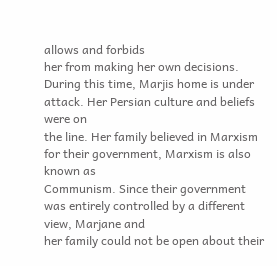allows and forbids
her from making her own decisions.
During this time, Marjis home is under attack. Her Persian culture and beliefs were on
the line. Her family believed in Marxism for their government, Marxism is also known as
Communism. Since their government was entirely controlled by a different view, Marjane and
her family could not be open about their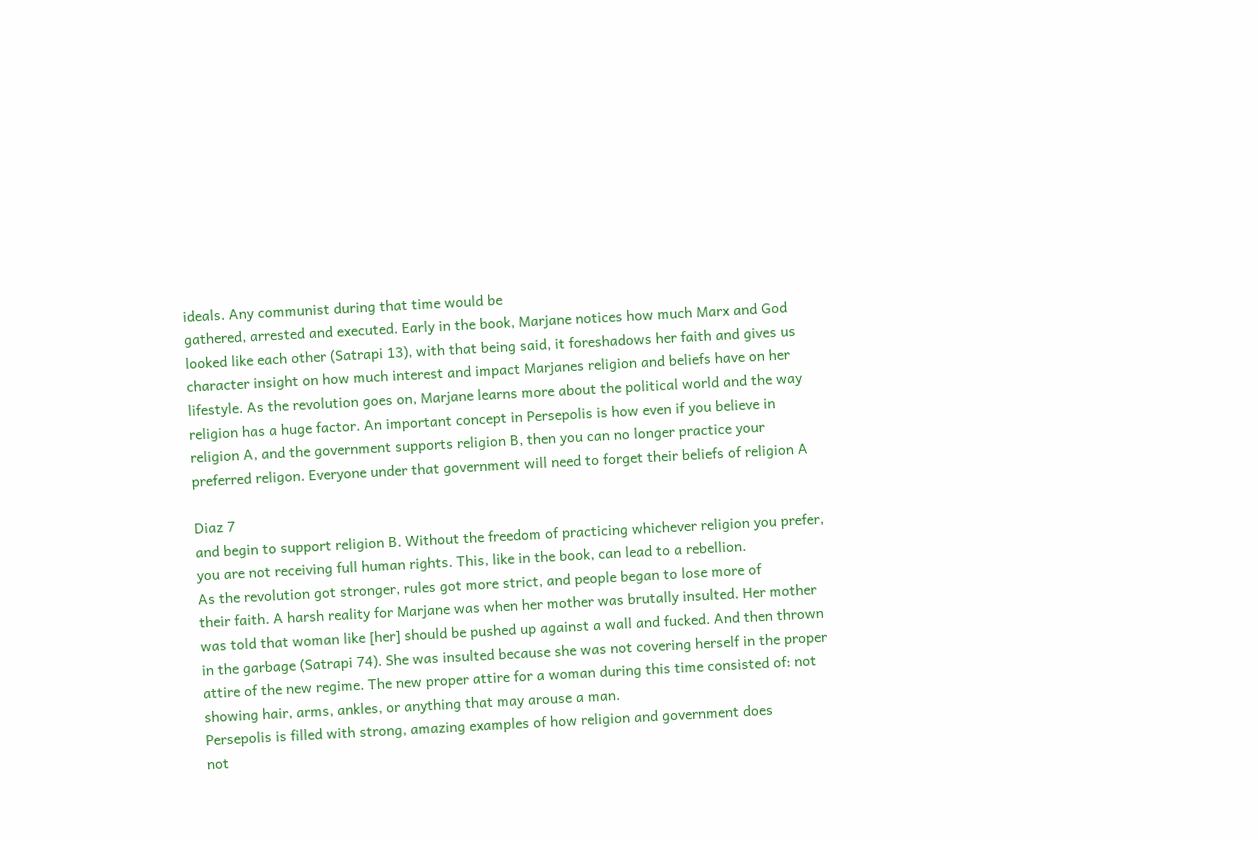ideals. Any communist during that time would be
gathered, arrested and executed. Early in the book, Marjane notices how much Marx and God
looked like each other (Satrapi 13), with that being said, it foreshadows her faith and gives us
character insight on how much interest and impact Marjanes religion and beliefs have on her
lifestyle. As the revolution goes on, Marjane learns more about the political world and the way
religion has a huge factor. An important concept in Persepolis is how even if you believe in
religion A, and the government supports religion B, then you can no longer practice your
preferred religon. Everyone under that government will need to forget their beliefs of religion A

Diaz 7
and begin to support religion B. Without the freedom of practicing whichever religion you prefer,
you are not receiving full human rights. This, like in the book, can lead to a rebellion.
As the revolution got stronger, rules got more strict, and people began to lose more of
their faith. A harsh reality for Marjane was when her mother was brutally insulted. Her mother
was told that woman like [her] should be pushed up against a wall and fucked. And then thrown
in the garbage (Satrapi 74). She was insulted because she was not covering herself in the proper
attire of the new regime. The new proper attire for a woman during this time consisted of: not
showing hair, arms, ankles, or anything that may arouse a man.
Persepolis is filled with strong, amazing examples of how religion and government does
not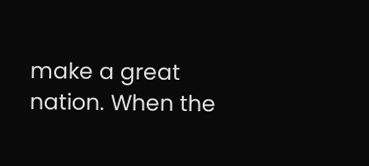make a great nation. When the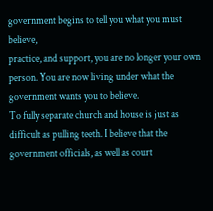government begins to tell you what you must believe,
practice, and support, you are no longer your own person. You are now living under what the
government wants you to believe.
To fully separate church and house is just as difficult as pulling teeth. I believe that the
government officials, as well as court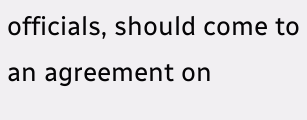officials, should come to an agreement on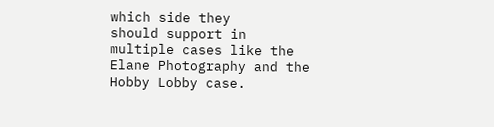which side they
should support in multiple cases like the Elane Photography and the Hobby Lobby case.